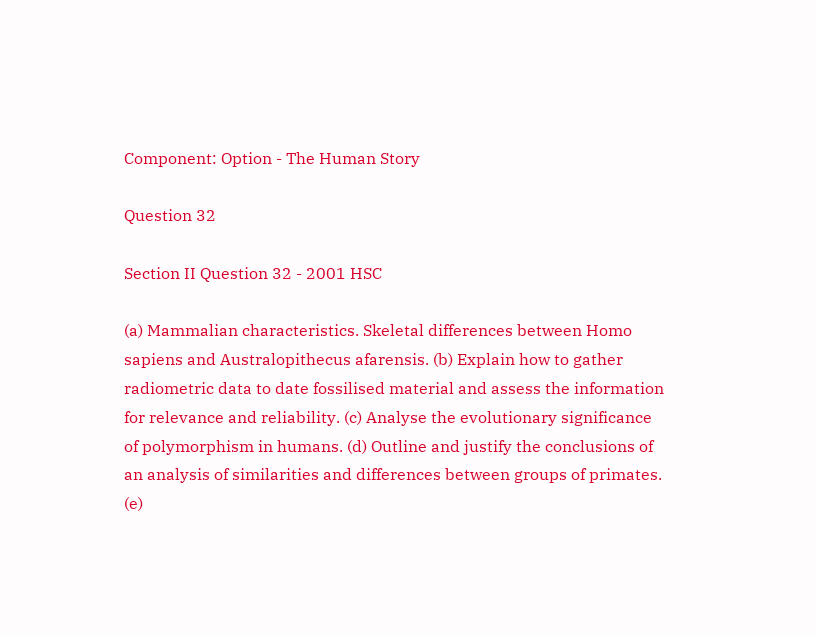Component: Option - The Human Story

Question 32

Section II Question 32 - 2001 HSC

(a) Mammalian characteristics. Skeletal differences between Homo sapiens and Australopithecus afarensis. (b) Explain how to gather radiometric data to date fossilised material and assess the information for relevance and reliability. (c) Analyse the evolutionary significance of polymorphism in humans. (d) Outline and justify the conclusions of an analysis of similarities and differences between groups of primates. (e)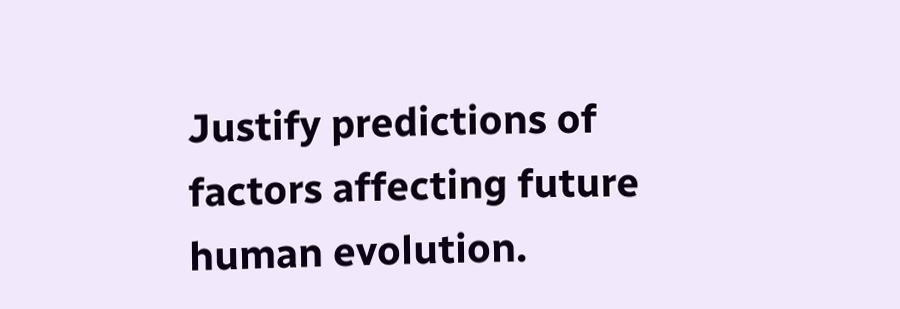Justify predictions of factors affecting future human evolution.